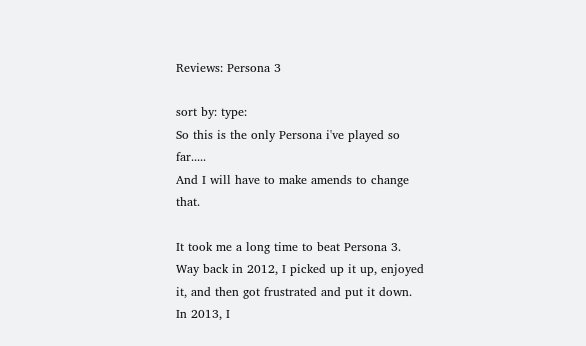Reviews: Persona 3

sort by: type:
So this is the only Persona i've played so far.....
And I will have to make amends to change that.

It took me a long time to beat Persona 3. Way back in 2012, I picked up it up, enjoyed it, and then got frustrated and put it down. In 2013, I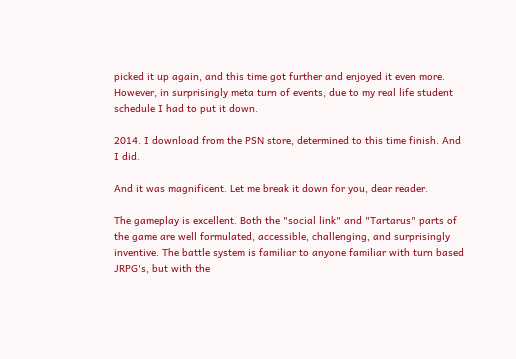picked it up again, and this time got further and enjoyed it even more. However, in surprisingly meta turn of events, due to my real life student schedule I had to put it down.

2014. I download from the PSN store, determined to this time finish. And I did.

And it was magnificent. Let me break it down for you, dear reader.

The gameplay is excellent. Both the "social link" and "Tartarus" parts of the game are well formulated, accessible, challenging, and surprisingly inventive. The battle system is familiar to anyone familiar with turn based JRPG's, but with the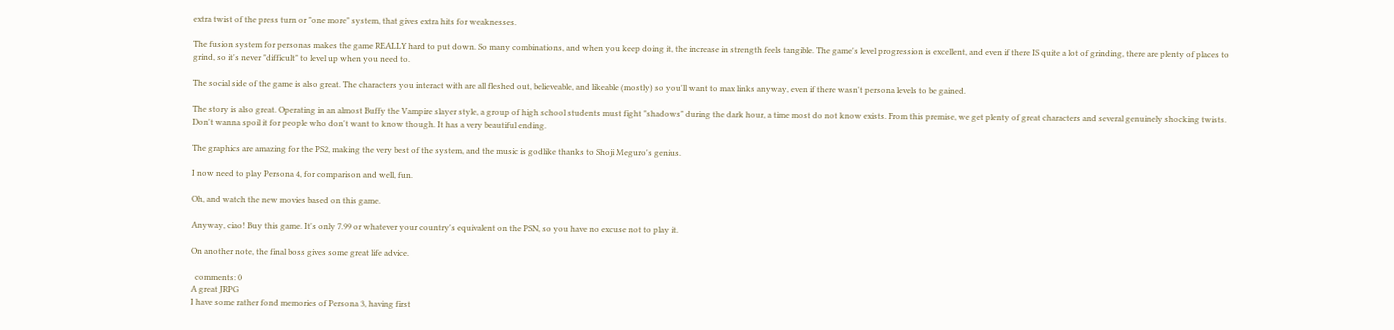extra twist of the press turn or "one more" system, that gives extra hits for weaknesses.

The fusion system for personas makes the game REALLY hard to put down. So many combinations, and when you keep doing it, the increase in strength feels tangible. The game's level progression is excellent, and even if there IS quite a lot of grinding, there are plenty of places to grind, so it's never "difficult" to level up when you need to.

The social side of the game is also great. The characters you interact with are all fleshed out, believeable, and likeable (mostly) so you'll want to max links anyway, even if there wasn't persona levels to be gained.

The story is also great. Operating in an almost Buffy the Vampire slayer style, a group of high school students must fight "shadows" during the dark hour, a time most do not know exists. From this premise, we get plenty of great characters and several genuinely shocking twists. Don't wanna spoil it for people who don't want to know though. It has a very beautiful ending.

The graphics are amazing for the PS2, making the very best of the system, and the music is godlike thanks to Shoji Meguro's genius.

I now need to play Persona 4, for comparison and well, fun.

Oh, and watch the new movies based on this game.

Anyway, ciao! Buy this game. It's only 7.99 or whatever your country's equivalent on the PSN, so you have no excuse not to play it.

On another note, the final boss gives some great life advice.

  comments: 0
A great JRPG
I have some rather fond memories of Persona 3, having first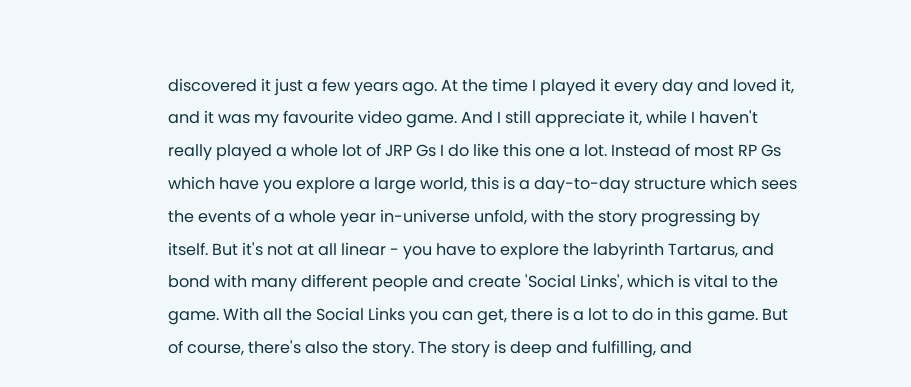discovered it just a few years ago. At the time I played it every day and loved it, and it was my favourite video game. And I still appreciate it, while I haven't really played a whole lot of JRP Gs I do like this one a lot. Instead of most RP Gs which have you explore a large world, this is a day-to-day structure which sees the events of a whole year in-universe unfold, with the story progressing by itself. But it's not at all linear - you have to explore the labyrinth Tartarus, and bond with many different people and create 'Social Links', which is vital to the game. With all the Social Links you can get, there is a lot to do in this game. But of course, there's also the story. The story is deep and fulfilling, and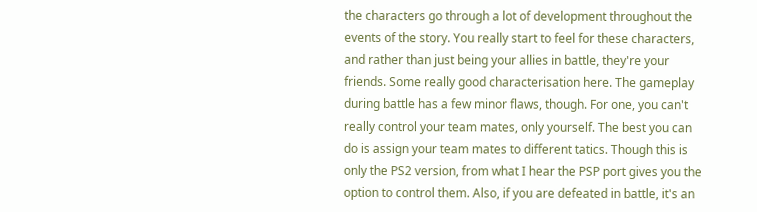the characters go through a lot of development throughout the events of the story. You really start to feel for these characters, and rather than just being your allies in battle, they're your friends. Some really good characterisation here. The gameplay during battle has a few minor flaws, though. For one, you can't really control your team mates, only yourself. The best you can do is assign your team mates to different tatics. Though this is only the PS2 version, from what I hear the PSP port gives you the option to control them. Also, if you are defeated in battle, it's an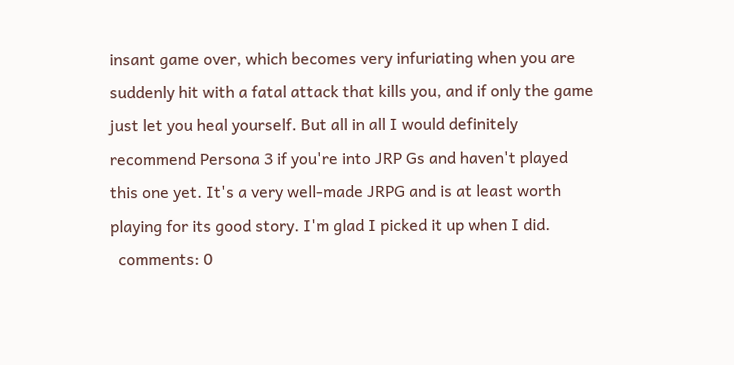insant game over, which becomes very infuriating when you are suddenly hit with a fatal attack that kills you, and if only the game just let you heal yourself. But all in all I would definitely recommend Persona 3 if you're into JRP Gs and haven't played this one yet. It's a very well-made JRPG and is at least worth playing for its good story. I'm glad I picked it up when I did.
  comments: 0